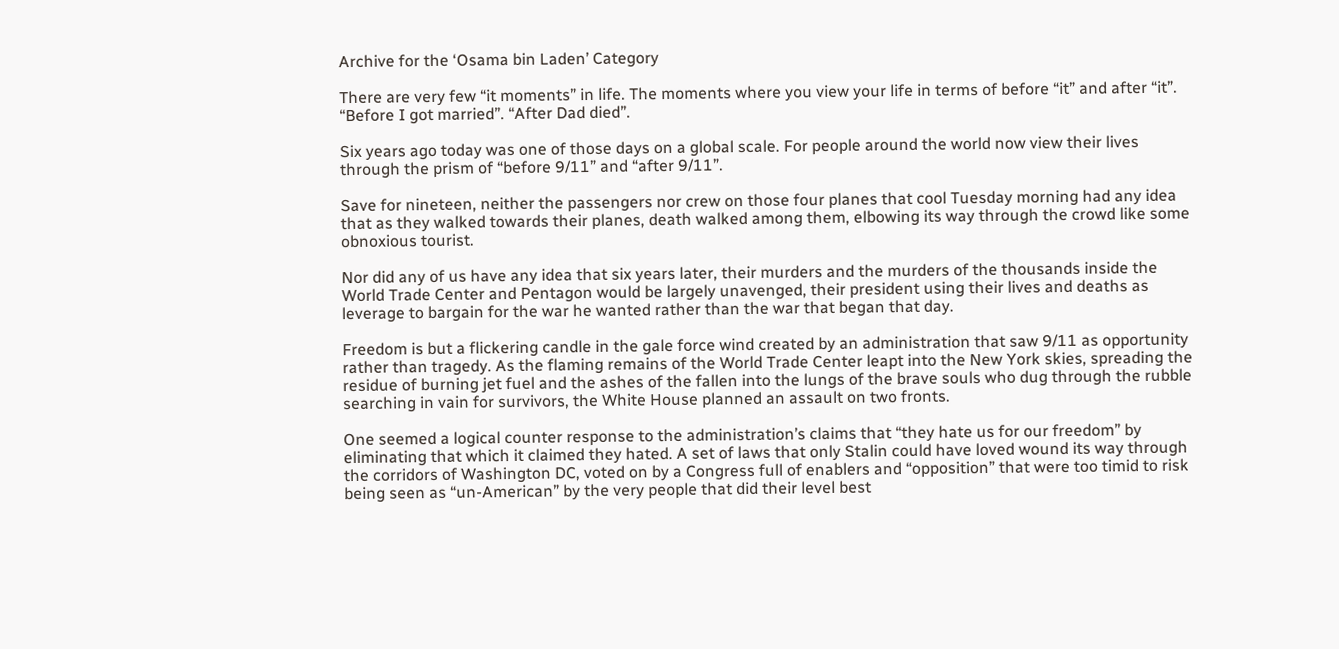Archive for the ‘Osama bin Laden’ Category

There are very few “it moments” in life. The moments where you view your life in terms of before “it” and after “it”. “Before I got married”. “After Dad died”.

Six years ago today was one of those days on a global scale. For people around the world now view their lives through the prism of “before 9/11” and “after 9/11”.

Save for nineteen, neither the passengers nor crew on those four planes that cool Tuesday morning had any idea that as they walked towards their planes, death walked among them, elbowing its way through the crowd like some obnoxious tourist.

Nor did any of us have any idea that six years later, their murders and the murders of the thousands inside the World Trade Center and Pentagon would be largely unavenged, their president using their lives and deaths as leverage to bargain for the war he wanted rather than the war that began that day.

Freedom is but a flickering candle in the gale force wind created by an administration that saw 9/11 as opportunity rather than tragedy. As the flaming remains of the World Trade Center leapt into the New York skies, spreading the residue of burning jet fuel and the ashes of the fallen into the lungs of the brave souls who dug through the rubble searching in vain for survivors, the White House planned an assault on two fronts.

One seemed a logical counter response to the administration’s claims that “they hate us for our freedom” by eliminating that which it claimed they hated. A set of laws that only Stalin could have loved wound its way through the corridors of Washington DC, voted on by a Congress full of enablers and “opposition” that were too timid to risk being seen as “un-American” by the very people that did their level best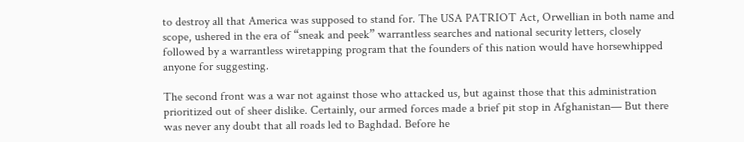to destroy all that America was supposed to stand for. The USA PATRIOT Act, Orwellian in both name and scope, ushered in the era of “sneak and peek” warrantless searches and national security letters, closely followed by a warrantless wiretapping program that the founders of this nation would have horsewhipped anyone for suggesting.

The second front was a war not against those who attacked us, but against those that this administration prioritized out of sheer dislike. Certainly, our armed forces made a brief pit stop in Afghanistan— But there was never any doubt that all roads led to Baghdad. Before he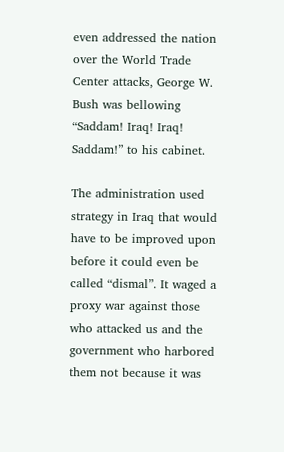even addressed the nation over the World Trade Center attacks, George W. Bush was bellowing “Saddam! Iraq! Iraq! Saddam!” to his cabinet.

The administration used strategy in Iraq that would have to be improved upon before it could even be called “dismal”. It waged a proxy war against those who attacked us and the government who harbored them not because it was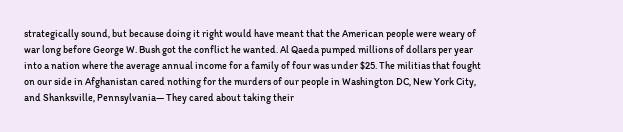strategically sound, but because doing it right would have meant that the American people were weary of war long before George W. Bush got the conflict he wanted. Al Qaeda pumped millions of dollars per year into a nation where the average annual income for a family of four was under $25. The militias that fought on our side in Afghanistan cared nothing for the murders of our people in Washington DC, New York City, and Shanksville, Pennsylvania— They cared about taking their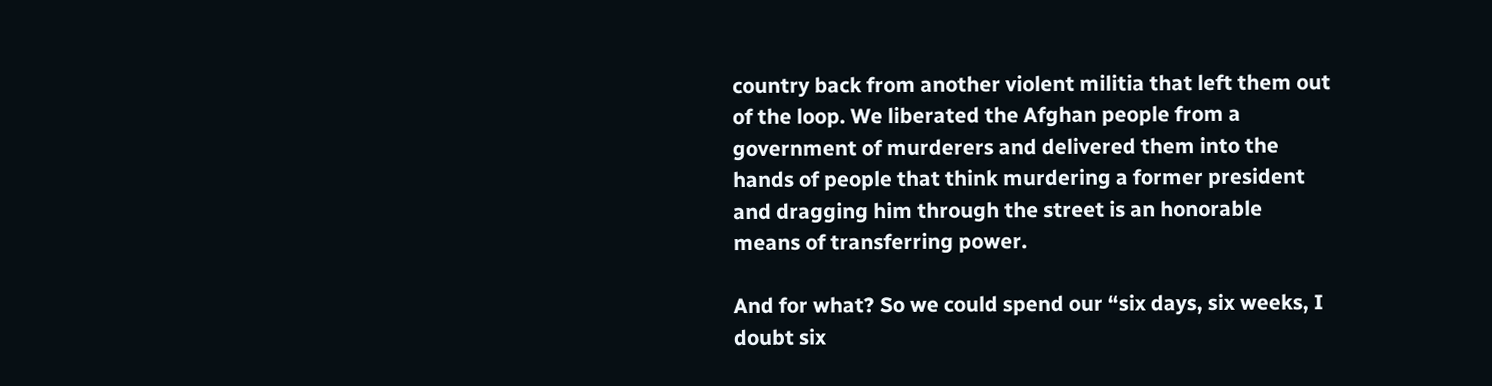country back from another violent militia that left them out of the loop. We liberated the Afghan people from a government of murderers and delivered them into the hands of people that think murdering a former president and dragging him through the street is an honorable means of transferring power.

And for what? So we could spend our “six days, six weeks, I doubt six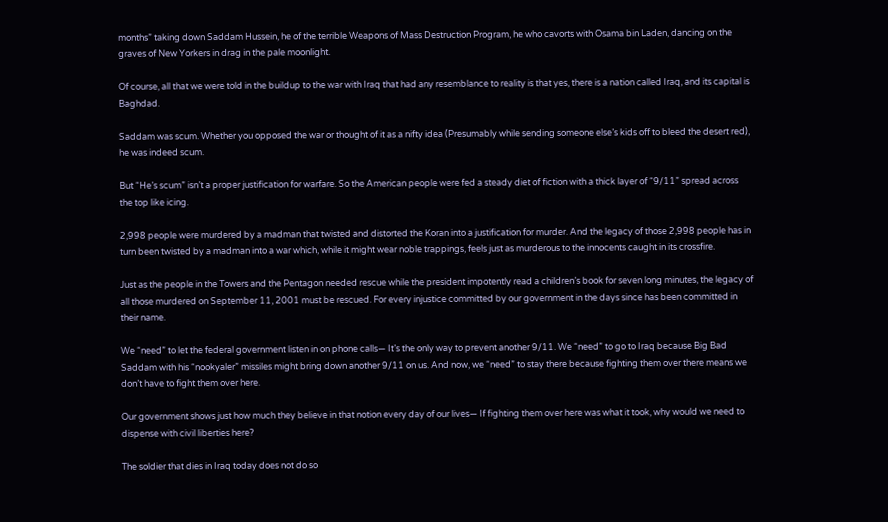months” taking down Saddam Hussein, he of the terrible Weapons of Mass Destruction Program, he who cavorts with Osama bin Laden, dancing on the graves of New Yorkers in drag in the pale moonlight.

Of course, all that we were told in the buildup to the war with Iraq that had any resemblance to reality is that yes, there is a nation called Iraq, and its capital is Baghdad.

Saddam was scum. Whether you opposed the war or thought of it as a nifty idea (Presumably while sending someone else’s kids off to bleed the desert red), he was indeed scum.

But “He’s scum” isn’t a proper justification for warfare. So the American people were fed a steady diet of fiction with a thick layer of “9/11” spread across the top like icing.

2,998 people were murdered by a madman that twisted and distorted the Koran into a justification for murder. And the legacy of those 2,998 people has in turn been twisted by a madman into a war which, while it might wear noble trappings, feels just as murderous to the innocents caught in its crossfire.

Just as the people in the Towers and the Pentagon needed rescue while the president impotently read a children’s book for seven long minutes, the legacy of all those murdered on September 11, 2001 must be rescued. For every injustice committed by our government in the days since has been committed in their name.

We “need” to let the federal government listen in on phone calls— It’s the only way to prevent another 9/11. We “need” to go to Iraq because Big Bad Saddam with his “nookyaler” missiles might bring down another 9/11 on us. And now, we “need” to stay there because fighting them over there means we don’t have to fight them over here.

Our government shows just how much they believe in that notion every day of our lives— If fighting them over here was what it took, why would we need to dispense with civil liberties here?

The soldier that dies in Iraq today does not do so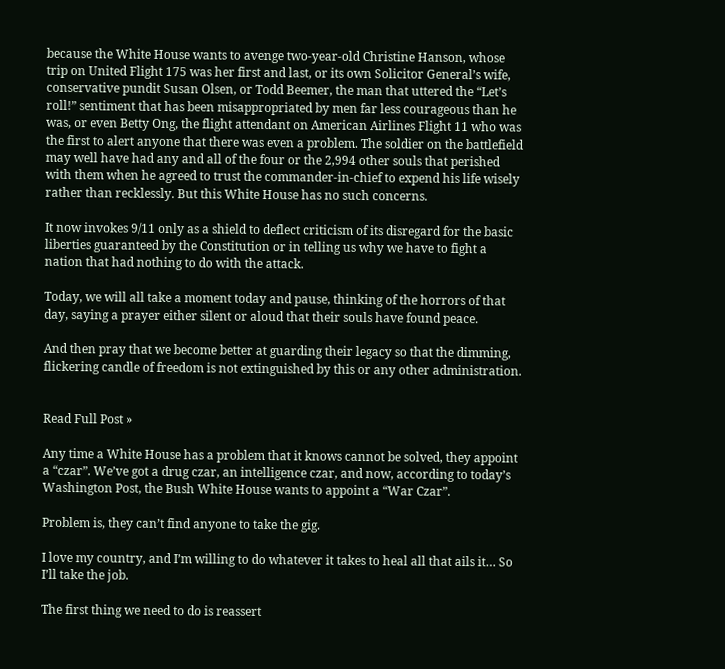because the White House wants to avenge two-year-old Christine Hanson, whose trip on United Flight 175 was her first and last, or its own Solicitor General’s wife, conservative pundit Susan Olsen, or Todd Beemer, the man that uttered the “Let’s roll!” sentiment that has been misappropriated by men far less courageous than he was, or even Betty Ong, the flight attendant on American Airlines Flight 11 who was the first to alert anyone that there was even a problem. The soldier on the battlefield may well have had any and all of the four or the 2,994 other souls that perished with them when he agreed to trust the commander-in-chief to expend his life wisely rather than recklessly. But this White House has no such concerns.

It now invokes 9/11 only as a shield to deflect criticism of its disregard for the basic liberties guaranteed by the Constitution or in telling us why we have to fight a nation that had nothing to do with the attack.

Today, we will all take a moment today and pause, thinking of the horrors of that day, saying a prayer either silent or aloud that their souls have found peace.

And then pray that we become better at guarding their legacy so that the dimming, flickering candle of freedom is not extinguished by this or any other administration.


Read Full Post »

Any time a White House has a problem that it knows cannot be solved, they appoint a “czar”. We’ve got a drug czar, an intelligence czar, and now, according to today’s Washington Post, the Bush White House wants to appoint a “War Czar”.

Problem is, they can’t find anyone to take the gig.

I love my country, and I’m willing to do whatever it takes to heal all that ails it… So I’ll take the job.

The first thing we need to do is reassert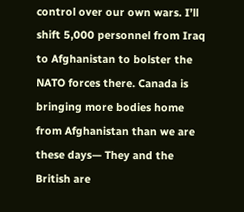control over our own wars. I’ll shift 5,000 personnel from Iraq to Afghanistan to bolster the NATO forces there. Canada is bringing more bodies home from Afghanistan than we are these days— They and the British are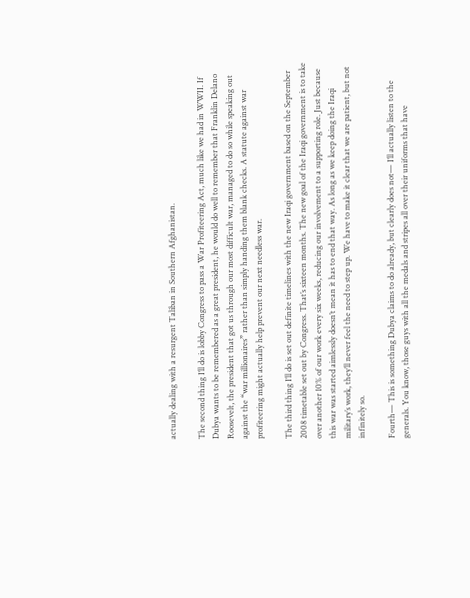actually dealing with a resurgent Taliban in Southern Afghanistan.

The second thing I’ll do is lobby Congress to pass a War Profiteering Act, much like we had in WWII. If Dubya wants to be remembered as a great president, he would do well to remember that Franklin Delano Roosevelt, the president that got us through our most difficult war, managed to do so while speaking out against the “war millionaires” rather than simply handing them blank checks. A statute against war profiteering might actually help prevent our next needless war.

The third thing I’ll do is set out definite timelines with the new Iraqi government based on the September 2008 timetable set out by Congress. That’s sixteen months. The new goal of the Iraqi government is to take over another 10% of our work every six weeks, reducing our involvement to a supporting role. Just because this war was started aimlessly doesn’t mean it has to end that way. As long as we keep doing the Iraqi military’s work, they’ll never feel the need to step up. We have to make it clear that we are patient, but not infinitely so.

Fourth— This is something Dubya claims to do already, but clearly does not— I’ll actually listen to the generals. You know, those guys with all the medals and stripes all over their uniforms that have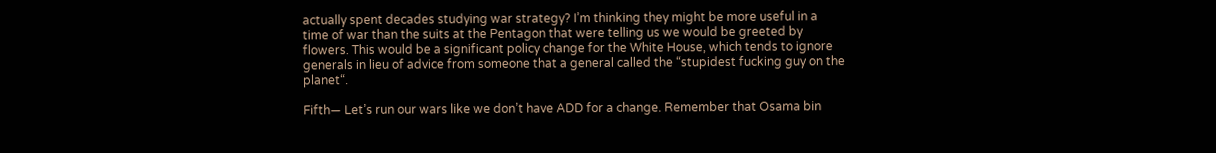actually spent decades studying war strategy? I’m thinking they might be more useful in a time of war than the suits at the Pentagon that were telling us we would be greeted by flowers. This would be a significant policy change for the White House, which tends to ignore generals in lieu of advice from someone that a general called the “stupidest fucking guy on the planet“.

Fifth— Let’s run our wars like we don’t have ADD for a change. Remember that Osama bin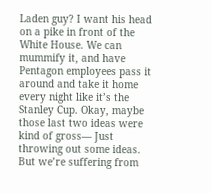Laden guy? I want his head on a pike in front of the White House. We can mummify it, and have Pentagon employees pass it around and take it home every night like it’s the Stanley Cup. Okay, maybe those last two ideas were kind of gross— Just throwing out some ideas. But we’re suffering from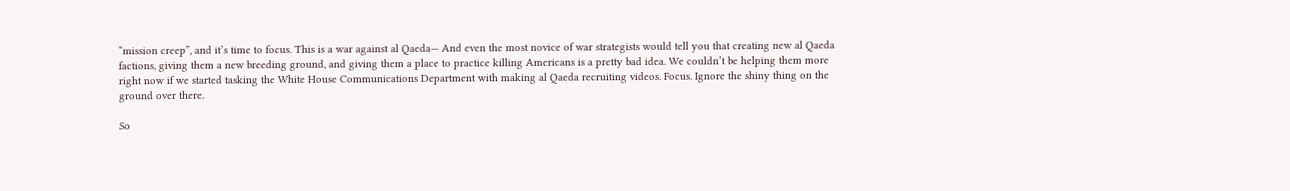“mission creep”, and it’s time to focus. This is a war against al Qaeda— And even the most novice of war strategists would tell you that creating new al Qaeda factions, giving them a new breeding ground, and giving them a place to practice killing Americans is a pretty bad idea. We couldn’t be helping them more right now if we started tasking the White House Communications Department with making al Qaeda recruiting videos. Focus. Ignore the shiny thing on the ground over there.

So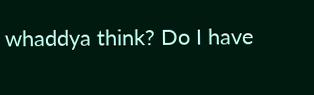whaddya think? Do I have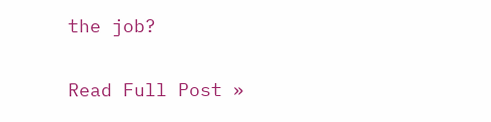the job?

Read Full Post »